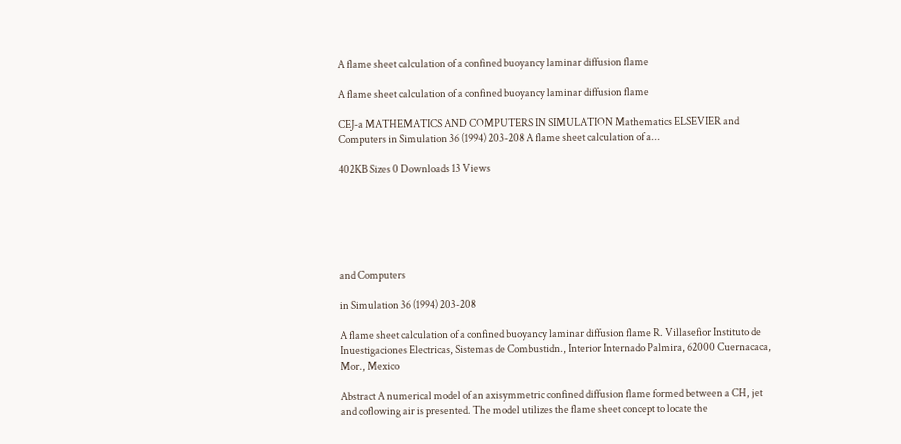A flame sheet calculation of a confined buoyancy laminar diffusion flame

A flame sheet calculation of a confined buoyancy laminar diffusion flame

CEJ-a MATHEMATICS AND COMPUTERS IN SIMULATION Mathematics ELSEVIER and Computers in Simulation 36 (1994) 203-208 A flame sheet calculation of a...

402KB Sizes 0 Downloads 13 Views






and Computers

in Simulation 36 (1994) 203-208

A flame sheet calculation of a confined buoyancy laminar diffusion flame R. Villasefior Instituto de Inuestigaciones Electricas, Sistemas de Combustidn., Interior Internado Palmira, 62000 Cuernacaca, Mor., Mexico

Abstract A numerical model of an axisymmetric confined diffusion flame formed between a CH, jet and coflowing air is presented. The model utilizes the flame sheet concept to locate the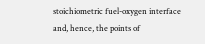stoichiometric fuel-oxygen interface and, hence, the points of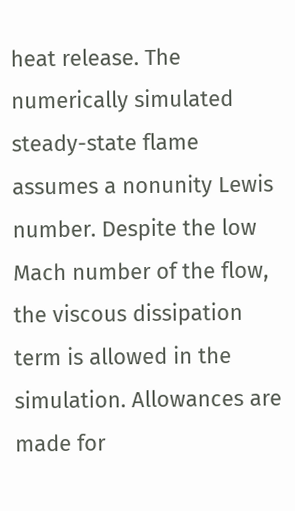heat release. The numerically simulated steady-state flame assumes a nonunity Lewis number. Despite the low Mach number of the flow, the viscous dissipation term is allowed in the simulation. Allowances are made for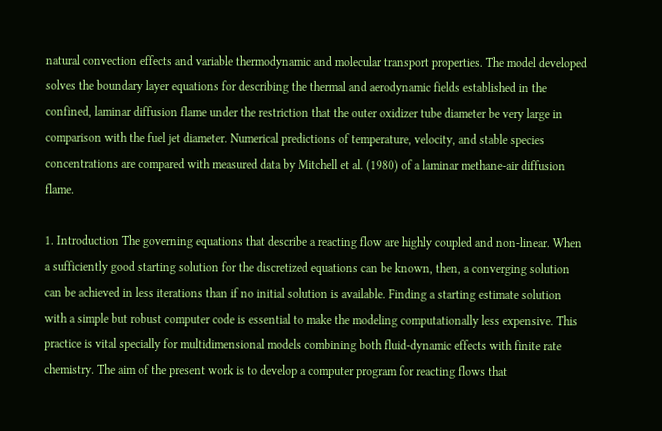natural convection effects and variable thermodynamic and molecular transport properties. The model developed solves the boundary layer equations for describing the thermal and aerodynamic fields established in the confined, laminar diffusion flame under the restriction that the outer oxidizer tube diameter be very large in comparison with the fuel jet diameter. Numerical predictions of temperature, velocity, and stable species concentrations are compared with measured data by Mitchell et al. (1980) of a laminar methane-air diffusion flame.

1. Introduction The governing equations that describe a reacting flow are highly coupled and non-linear. When a sufficiently good starting solution for the discretized equations can be known, then, a converging solution can be achieved in less iterations than if no initial solution is available. Finding a starting estimate solution with a simple but robust computer code is essential to make the modeling computationally less expensive. This practice is vital specially for multidimensional models combining both fluid-dynamic effects with finite rate chemistry. The aim of the present work is to develop a computer program for reacting flows that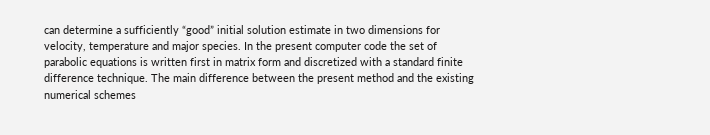can determine a sufficiently “good” initial solution estimate in two dimensions for velocity, temperature and major species. In the present computer code the set of parabolic equations is written first in matrix form and discretized with a standard finite difference technique. The main difference between the present method and the existing numerical schemes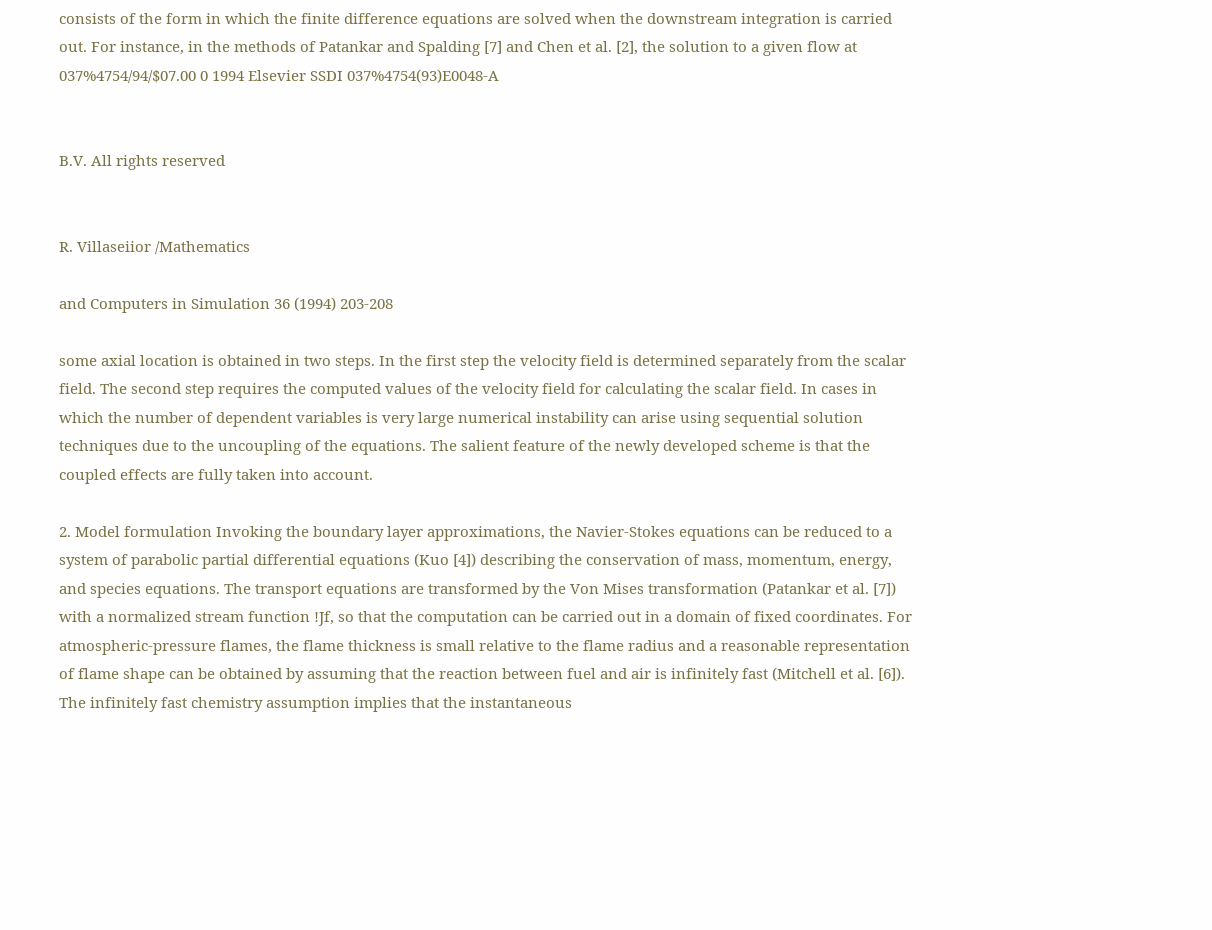consists of the form in which the finite difference equations are solved when the downstream integration is carried out. For instance, in the methods of Patankar and Spalding [7] and Chen et al. [2], the solution to a given flow at 037%4754/94/$07.00 0 1994 Elsevier SSDI 037%4754(93)E0048-A


B.V. All rights reserved


R. Villaseiior /Mathematics

and Computers in Simulation 36 (1994) 203-208

some axial location is obtained in two steps. In the first step the velocity field is determined separately from the scalar field. The second step requires the computed values of the velocity field for calculating the scalar field. In cases in which the number of dependent variables is very large numerical instability can arise using sequential solution techniques due to the uncoupling of the equations. The salient feature of the newly developed scheme is that the coupled effects are fully taken into account.

2. Model formulation Invoking the boundary layer approximations, the Navier-Stokes equations can be reduced to a system of parabolic partial differential equations (Kuo [4]) describing the conservation of mass, momentum, energy, and species equations. The transport equations are transformed by the Von Mises transformation (Patankar et al. [7]) with a normalized stream function !Jf, so that the computation can be carried out in a domain of fixed coordinates. For atmospheric-pressure flames, the flame thickness is small relative to the flame radius and a reasonable representation of flame shape can be obtained by assuming that the reaction between fuel and air is infinitely fast (Mitchell et al. [6]). The infinitely fast chemistry assumption implies that the instantaneous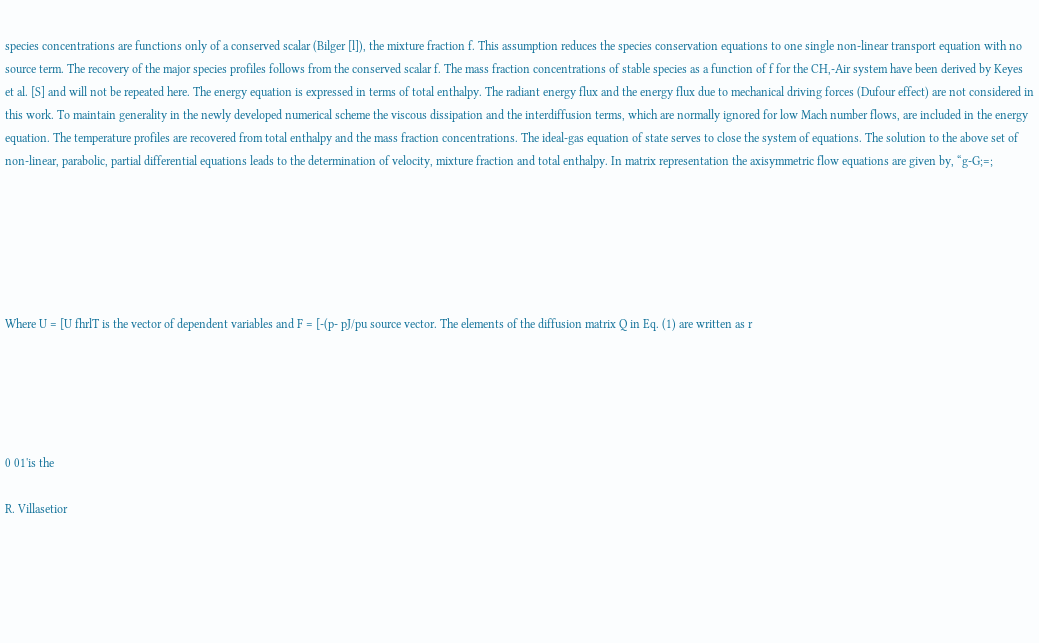species concentrations are functions only of a conserved scalar (Bilger [l]), the mixture fraction f. This assumption reduces the species conservation equations to one single non-linear transport equation with no source term. The recovery of the major species profiles follows from the conserved scalar f. The mass fraction concentrations of stable species as a function of f for the CH,-Air system have been derived by Keyes et al. [S] and will not be repeated here. The energy equation is expressed in terms of total enthalpy. The radiant energy flux and the energy flux due to mechanical driving forces (Dufour effect) are not considered in this work. To maintain generality in the newly developed numerical scheme the viscous dissipation and the interdiffusion terms, which are normally ignored for low Mach number flows, are included in the energy equation. The temperature profiles are recovered from total enthalpy and the mass fraction concentrations. The ideal-gas equation of state serves to close the system of equations. The solution to the above set of non-linear, parabolic, partial differential equations leads to the determination of velocity, mixture fraction and total enthalpy. In matrix representation the axisymmetric flow equations are given by, “g-G;=;






Where U = [U fhrlT is the vector of dependent variables and F = [-(p- pJ/pu source vector. The elements of the diffusion matrix Q in Eq. (1) are written as r





0 01'is the

R. Villasetior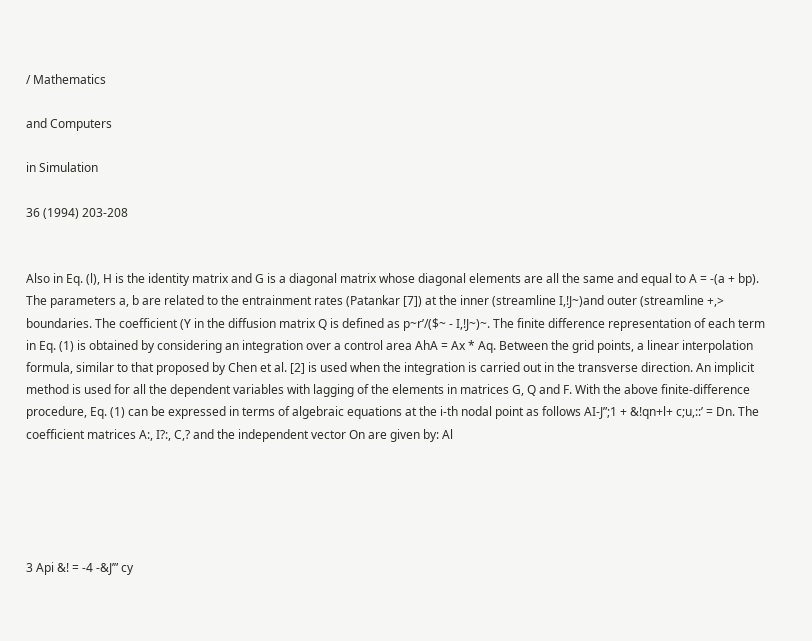/ Mathematics

and Computers

in Simulation

36 (1994) 203-208


Also in Eq. (l), H is the identity matrix and G is a diagonal matrix whose diagonal elements are all the same and equal to A = -(a + bp). The parameters a, b are related to the entrainment rates (Patankar [7]) at the inner (streamline I,!J~)and outer (streamline +,> boundaries. The coefficient (Y in the diffusion matrix Q is defined as p~r’/($~ - I,!J~)~. The finite difference representation of each term in Eq. (1) is obtained by considering an integration over a control area AhA = Ax * Aq. Between the grid points, a linear interpolation formula, similar to that proposed by Chen et al. [2] is used when the integration is carried out in the transverse direction. An implicit method is used for all the dependent variables with lagging of the elements in matrices G, Q and F. With the above finite-difference procedure, Eq. (1) can be expressed in terms of algebraic equations at the i-th nodal point as follows AI-J”;1 + &!qn+l+ c;u,::’ = Dn. The coefficient matrices A:, I?:, C,? and the independent vector On are given by: Al





3 Api &! = -4 -&J’” cy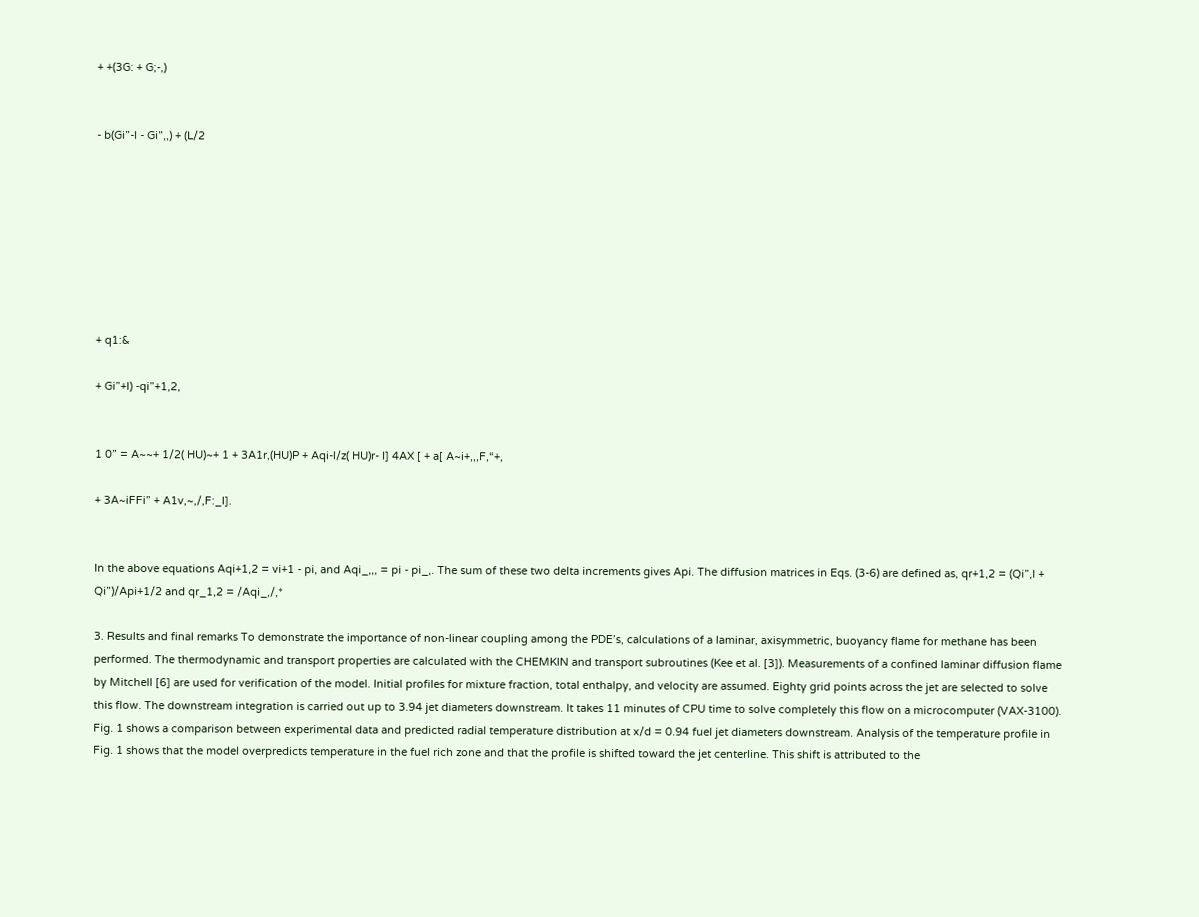+ +(3G: + G;-,)


- b(Gi”-l - Gi”,,) + (L/2








+ q1:&

+ Gi”+l) -qi”+1,2,


1 0” = A~~+ 1/2( HU)~+ 1 + 3A1r,(HU)P + Aqi-l/z( HU)r- I] 4AX [ + a[ A~i+,,,F,“+,

+ 3A~iFFi” + A1v,~,/,F:_I].


In the above equations Aqi+1,2 = vi+1 - pi, and Aqi_,,, = pi - pi_,. The sum of these two delta increments gives Api. The diffusion matrices in Eqs. (3-6) are defined as, qr+1,2 = (Qi”,l + Qi”)/Api+1/2 and qr_1,2 = /Aqi_,/,*

3. Results and final remarks To demonstrate the importance of non-linear coupling among the PDE’s, calculations of a laminar, axisymmetric, buoyancy flame for methane has been performed. The thermodynamic and transport properties are calculated with the CHEMKIN and transport subroutines (Kee et al. [3]). Measurements of a confined laminar diffusion flame by Mitchell [6] are used for verification of the model. Initial profiles for mixture fraction, total enthalpy, and velocity are assumed. Eighty grid points across the jet are selected to solve this flow. The downstream integration is carried out up to 3.94 jet diameters downstream. It takes 11 minutes of CPU time to solve completely this flow on a microcomputer (VAX-3100). Fig. 1 shows a comparison between experimental data and predicted radial temperature distribution at x/d = 0.94 fuel jet diameters downstream. Analysis of the temperature profile in Fig. 1 shows that the model overpredicts temperature in the fuel rich zone and that the profile is shifted toward the jet centerline. This shift is attributed to the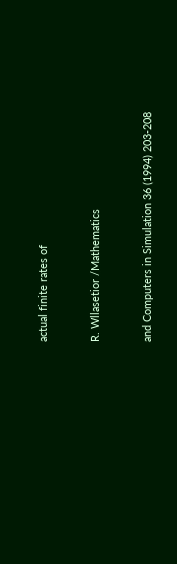actual finite rates of


R. Wllasetior /Mathematics


and Computers in Simulation 36 (1994) 203-208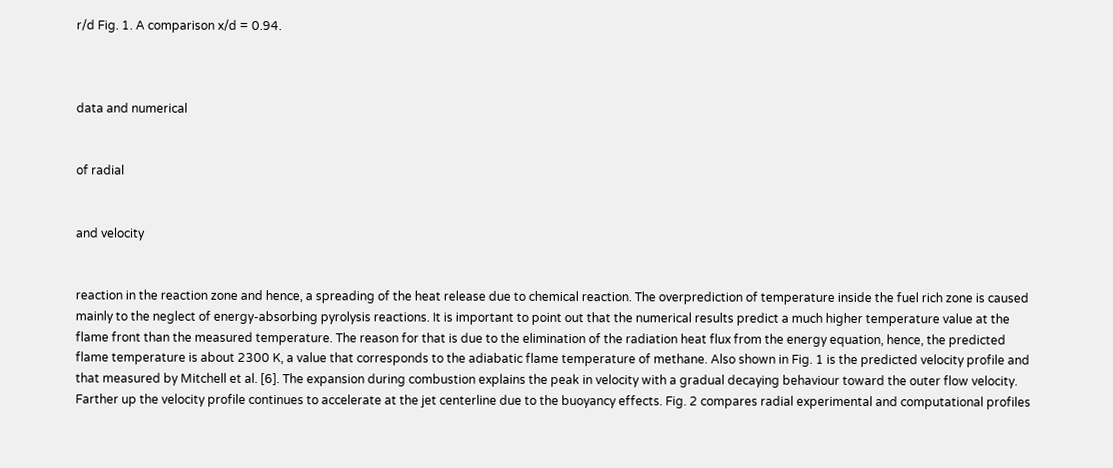r/d Fig. 1. A comparison x/d = 0.94.



data and numerical


of radial


and velocity


reaction in the reaction zone and hence, a spreading of the heat release due to chemical reaction. The overprediction of temperature inside the fuel rich zone is caused mainly to the neglect of energy-absorbing pyrolysis reactions. It is important to point out that the numerical results predict a much higher temperature value at the flame front than the measured temperature. The reason for that is due to the elimination of the radiation heat flux from the energy equation, hence, the predicted flame temperature is about 2300 K, a value that corresponds to the adiabatic flame temperature of methane. Also shown in Fig. 1 is the predicted velocity profile and that measured by Mitchell et al. [6]. The expansion during combustion explains the peak in velocity with a gradual decaying behaviour toward the outer flow velocity. Farther up the velocity profile continues to accelerate at the jet centerline due to the buoyancy effects. Fig. 2 compares radial experimental and computational profiles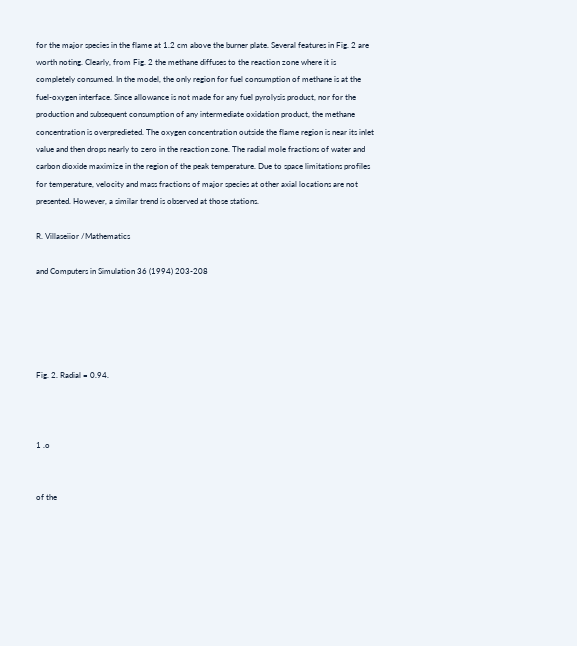for the major species in the flame at 1.2 cm above the burner plate. Several features in Fig. 2 are worth noting. Clearly, from Fig. 2 the methane diffuses to the reaction zone where it is completely consumed. In the model, the only region for fuel consumption of methane is at the fuel-oxygen interface. Since allowance is not made for any fuel pyrolysis product, nor for the production and subsequent consumption of any intermediate oxidation product, the methane concentration is overpredieted. The oxygen concentration outside the flame region is near its inlet value and then drops nearly to zero in the reaction zone. The radial mole fractions of water and carbon dioxide maximize in the region of the peak temperature. Due to space limitations profiles for temperature, velocity and mass fractions of major species at other axial locations are not presented. However, a similar trend is observed at those stations.

R. Villaseiior /Mathematics

and Computers in Simulation 36 (1994) 203-208





Fig. 2. Radial = 0.94.



1 .o


of the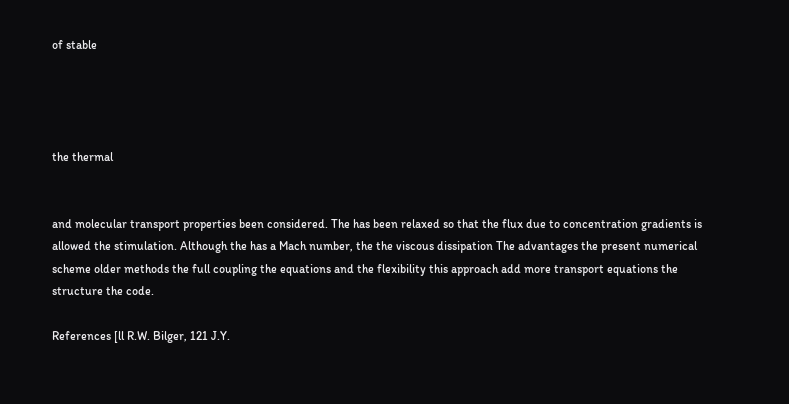of stable




the thermal


and molecular transport properties been considered. The has been relaxed so that the flux due to concentration gradients is allowed the stimulation. Although the has a Mach number, the the viscous dissipation The advantages the present numerical scheme older methods the full coupling the equations and the flexibility this approach add more transport equations the structure the code.

References [ll R.W. Bilger, 121 J.Y.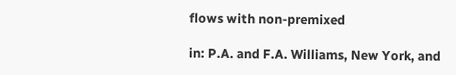flows with non-premixed

in: P.A. and F.A. Williams, New York, and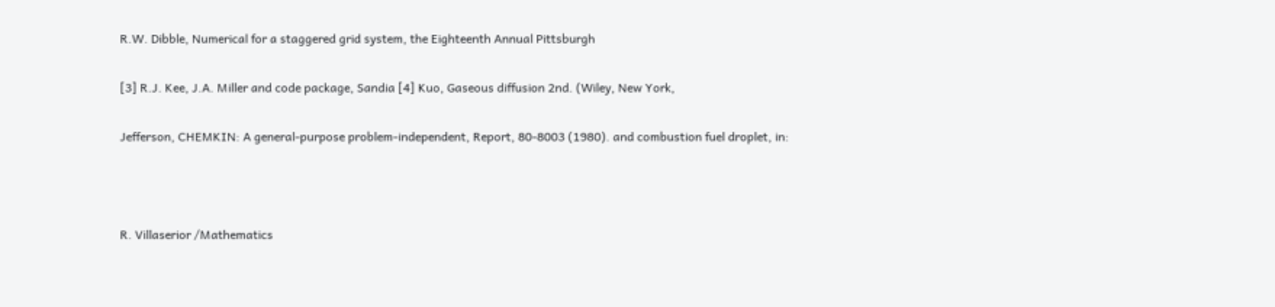R.W. Dibble, Numerical for a staggered grid system, the Eighteenth Annual Pittsburgh

[3] R.J. Kee, J.A. Miller and code package, Sandia [4] Kuo, Gaseous diffusion 2nd. (Wiley, New York,

Jefferson, CHEMKIN: A general-purpose problem-independent, Report, 80-8003 (1980). and combustion fuel droplet, in:



R. Villaserior /Mathematics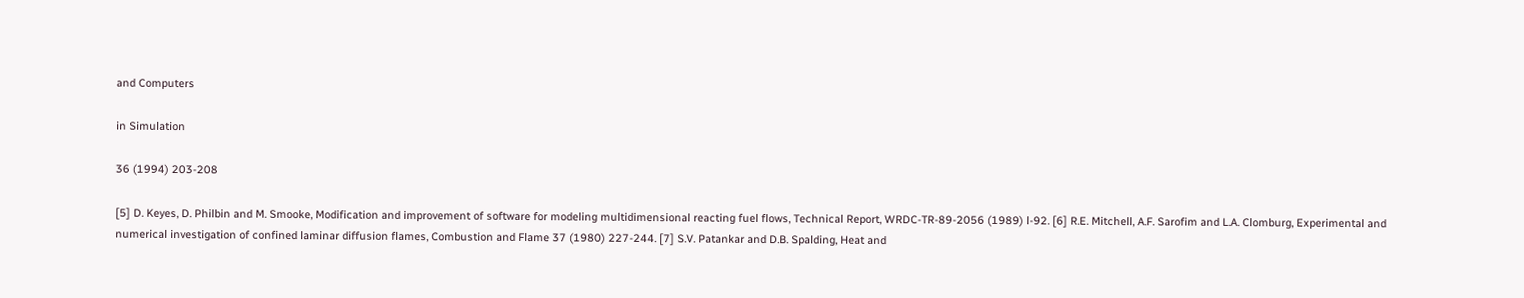and Computers

in Simulation

36 (1994) 203-208

[5] D. Keyes, D. Philbin and M. Smooke, Modification and improvement of software for modeling multidimensional reacting fuel flows, Technical Report, WRDC-TR-89-2056 (1989) l-92. [6] R.E. Mitchell, A.F. Sarofim and L.A. Clomburg, Experimental and numerical investigation of confined laminar diffusion flames, Combustion and Flame 37 (1980) 227-244. [7] S.V. Patankar and D.B. Spalding, Heat and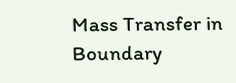Mass Transfer in Boundary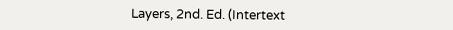Layers, 2nd. Ed. (Intertext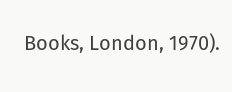Books, London, 1970).